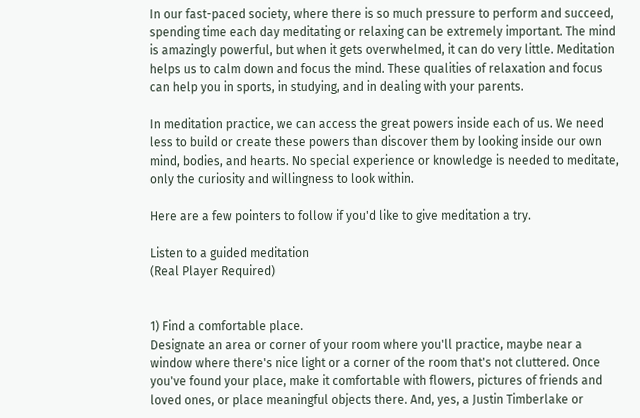In our fast-paced society, where there is so much pressure to perform and succeed, spending time each day meditating or relaxing can be extremely important. The mind is amazingly powerful, but when it gets overwhelmed, it can do very little. Meditation helps us to calm down and focus the mind. These qualities of relaxation and focus can help you in sports, in studying, and in dealing with your parents.

In meditation practice, we can access the great powers inside each of us. We need less to build or create these powers than discover them by looking inside our own mind, bodies, and hearts. No special experience or knowledge is needed to meditate, only the curiosity and willingness to look within.

Here are a few pointers to follow if you'd like to give meditation a try.

Listen to a guided meditation
(Real Player Required)


1) Find a comfortable place.
Designate an area or corner of your room where you'll practice, maybe near a window where there's nice light or a corner of the room that's not cluttered. Once you've found your place, make it comfortable with flowers, pictures of friends and loved ones, or place meaningful objects there. And, yes, a Justin Timberlake or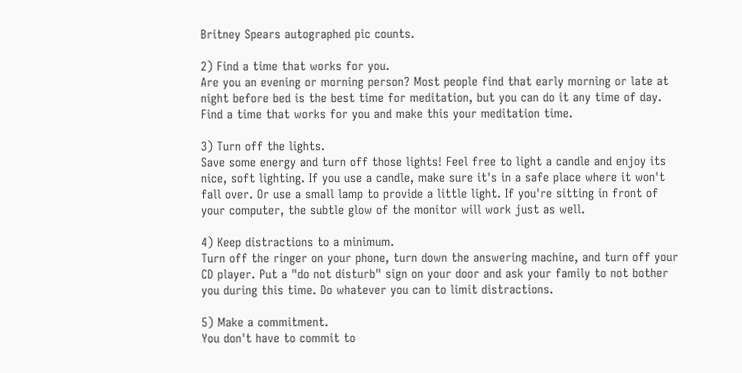Britney Spears autographed pic counts.

2) Find a time that works for you.
Are you an evening or morning person? Most people find that early morning or late at night before bed is the best time for meditation, but you can do it any time of day. Find a time that works for you and make this your meditation time.

3) Turn off the lights.
Save some energy and turn off those lights! Feel free to light a candle and enjoy its nice, soft lighting. If you use a candle, make sure it's in a safe place where it won't fall over. Or use a small lamp to provide a little light. If you're sitting in front of your computer, the subtle glow of the monitor will work just as well.

4) Keep distractions to a minimum.
Turn off the ringer on your phone, turn down the answering machine, and turn off your CD player. Put a "do not disturb" sign on your door and ask your family to not bother you during this time. Do whatever you can to limit distractions.

5) Make a commitment.
You don't have to commit to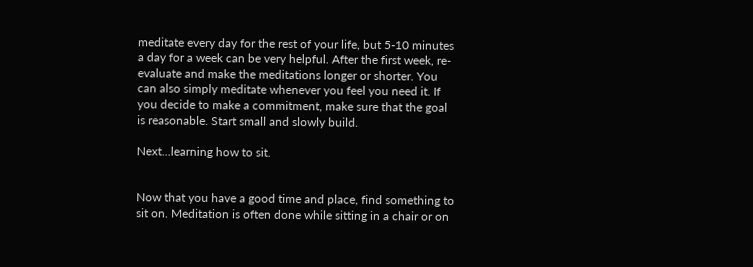meditate every day for the rest of your life, but 5-10 minutes a day for a week can be very helpful. After the first week, re-evaluate and make the meditations longer or shorter. You can also simply meditate whenever you feel you need it. If you decide to make a commitment, make sure that the goal is reasonable. Start small and slowly build.

Next...learning how to sit.


Now that you have a good time and place, find something to sit on. Meditation is often done while sitting in a chair or on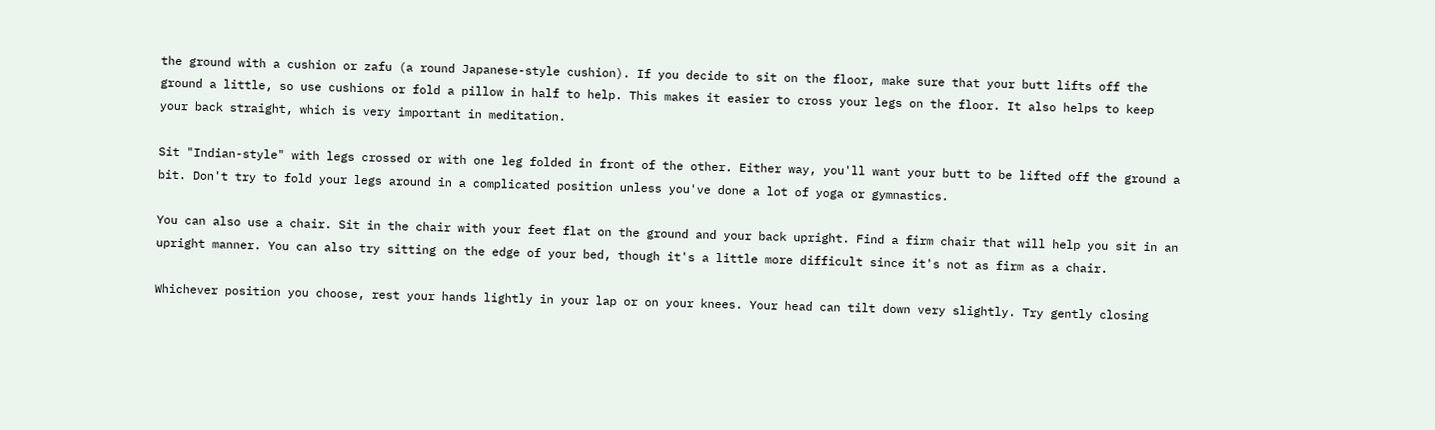the ground with a cushion or zafu (a round Japanese-style cushion). If you decide to sit on the floor, make sure that your butt lifts off the ground a little, so use cushions or fold a pillow in half to help. This makes it easier to cross your legs on the floor. It also helps to keep your back straight, which is very important in meditation.

Sit "Indian-style" with legs crossed or with one leg folded in front of the other. Either way, you'll want your butt to be lifted off the ground a bit. Don't try to fold your legs around in a complicated position unless you've done a lot of yoga or gymnastics.

You can also use a chair. Sit in the chair with your feet flat on the ground and your back upright. Find a firm chair that will help you sit in an upright manner. You can also try sitting on the edge of your bed, though it's a little more difficult since it's not as firm as a chair.

Whichever position you choose, rest your hands lightly in your lap or on your knees. Your head can tilt down very slightly. Try gently closing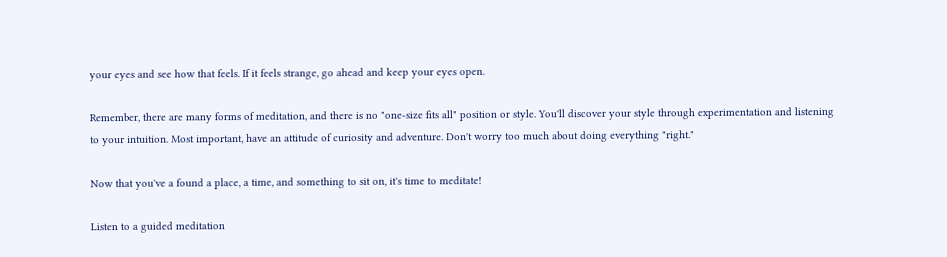your eyes and see how that feels. If it feels strange, go ahead and keep your eyes open.

Remember, there are many forms of meditation, and there is no "one-size fits all" position or style. You'll discover your style through experimentation and listening to your intuition. Most important, have an attitude of curiosity and adventure. Don't worry too much about doing everything "right."

Now that you've a found a place, a time, and something to sit on, it's time to meditate!

Listen to a guided meditation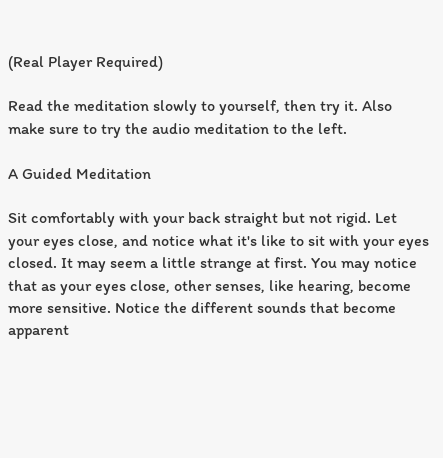(Real Player Required)

Read the meditation slowly to yourself, then try it. Also make sure to try the audio meditation to the left.

A Guided Meditation

Sit comfortably with your back straight but not rigid. Let your eyes close, and notice what it's like to sit with your eyes closed. It may seem a little strange at first. You may notice that as your eyes close, other senses, like hearing, become more sensitive. Notice the different sounds that become apparent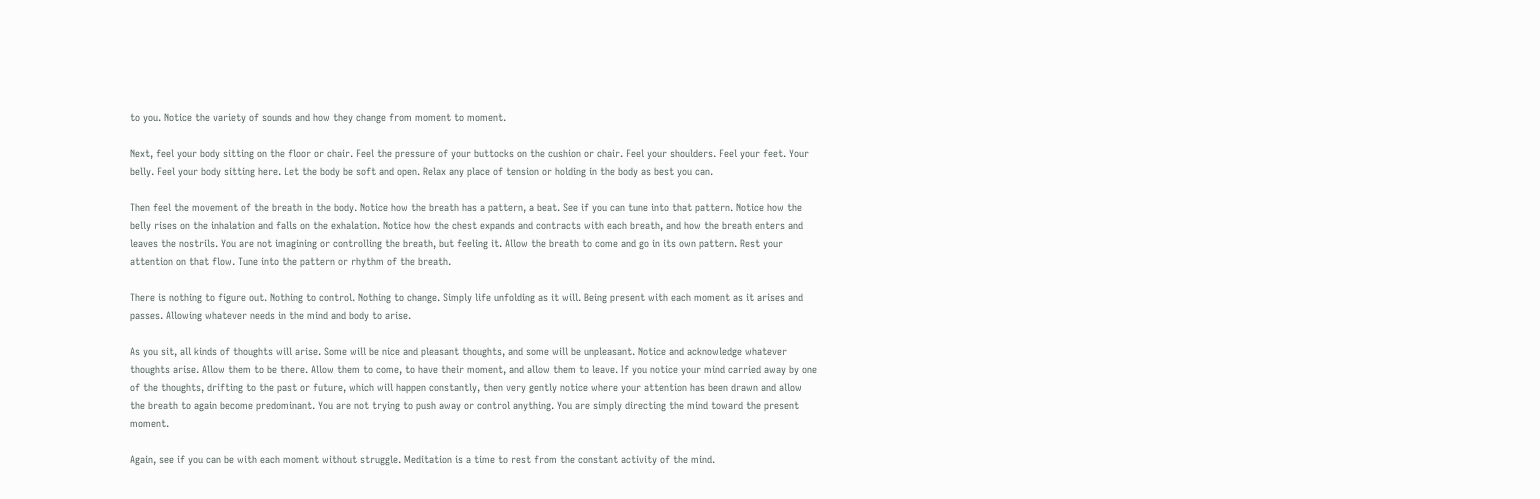to you. Notice the variety of sounds and how they change from moment to moment.

Next, feel your body sitting on the floor or chair. Feel the pressure of your buttocks on the cushion or chair. Feel your shoulders. Feel your feet. Your belly. Feel your body sitting here. Let the body be soft and open. Relax any place of tension or holding in the body as best you can.

Then feel the movement of the breath in the body. Notice how the breath has a pattern, a beat. See if you can tune into that pattern. Notice how the belly rises on the inhalation and falls on the exhalation. Notice how the chest expands and contracts with each breath, and how the breath enters and leaves the nostrils. You are not imagining or controlling the breath, but feeling it. Allow the breath to come and go in its own pattern. Rest your attention on that flow. Tune into the pattern or rhythm of the breath.

There is nothing to figure out. Nothing to control. Nothing to change. Simply life unfolding as it will. Being present with each moment as it arises and passes. Allowing whatever needs in the mind and body to arise.

As you sit, all kinds of thoughts will arise. Some will be nice and pleasant thoughts, and some will be unpleasant. Notice and acknowledge whatever thoughts arise. Allow them to be there. Allow them to come, to have their moment, and allow them to leave. If you notice your mind carried away by one of the thoughts, drifting to the past or future, which will happen constantly, then very gently notice where your attention has been drawn and allow the breath to again become predominant. You are not trying to push away or control anything. You are simply directing the mind toward the present moment.

Again, see if you can be with each moment without struggle. Meditation is a time to rest from the constant activity of the mind.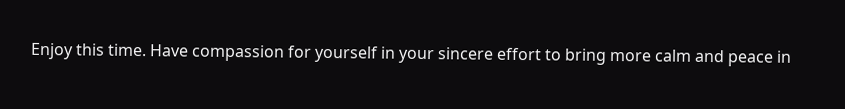Enjoy this time. Have compassion for yourself in your sincere effort to bring more calm and peace in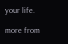your life.

more from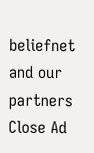beliefnet and our partners
Close Ad